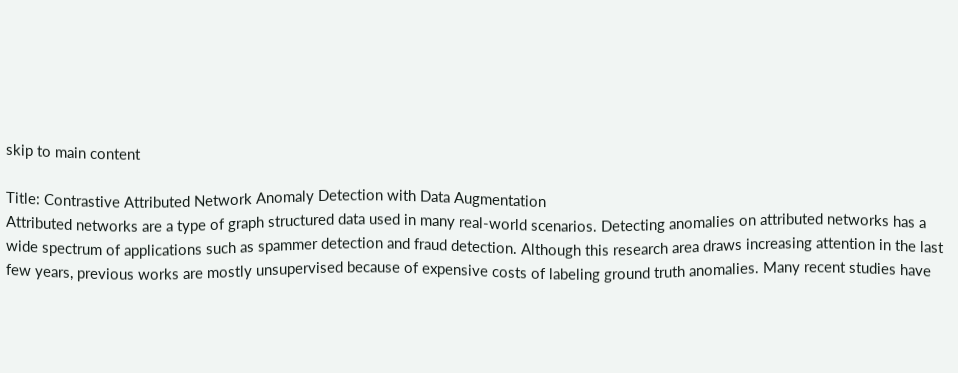skip to main content

Title: Contrastive Attributed Network Anomaly Detection with Data Augmentation
Attributed networks are a type of graph structured data used in many real-world scenarios. Detecting anomalies on attributed networks has a wide spectrum of applications such as spammer detection and fraud detection. Although this research area draws increasing attention in the last few years, previous works are mostly unsupervised because of expensive costs of labeling ground truth anomalies. Many recent studies have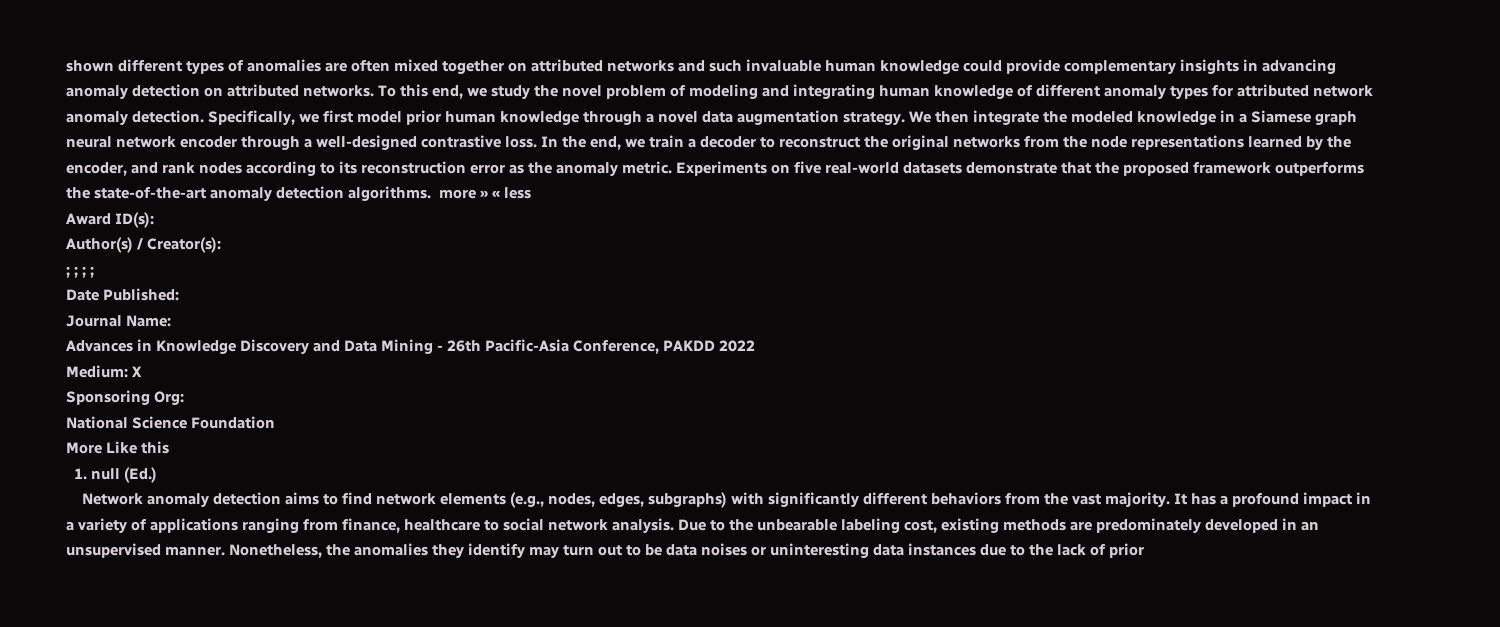shown different types of anomalies are often mixed together on attributed networks and such invaluable human knowledge could provide complementary insights in advancing anomaly detection on attributed networks. To this end, we study the novel problem of modeling and integrating human knowledge of different anomaly types for attributed network anomaly detection. Specifically, we first model prior human knowledge through a novel data augmentation strategy. We then integrate the modeled knowledge in a Siamese graph neural network encoder through a well-designed contrastive loss. In the end, we train a decoder to reconstruct the original networks from the node representations learned by the encoder, and rank nodes according to its reconstruction error as the anomaly metric. Experiments on five real-world datasets demonstrate that the proposed framework outperforms the state-of-the-art anomaly detection algorithms.  more » « less
Award ID(s):
Author(s) / Creator(s):
; ; ; ;
Date Published:
Journal Name:
Advances in Knowledge Discovery and Data Mining - 26th Pacific-Asia Conference, PAKDD 2022
Medium: X
Sponsoring Org:
National Science Foundation
More Like this
  1. null (Ed.)
    Network anomaly detection aims to find network elements (e.g., nodes, edges, subgraphs) with significantly different behaviors from the vast majority. It has a profound impact in a variety of applications ranging from finance, healthcare to social network analysis. Due to the unbearable labeling cost, existing methods are predominately developed in an unsupervised manner. Nonetheless, the anomalies they identify may turn out to be data noises or uninteresting data instances due to the lack of prior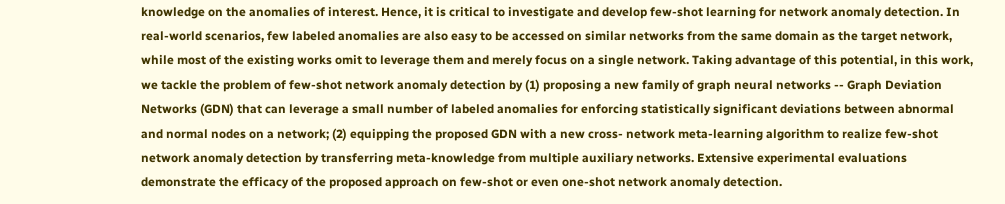knowledge on the anomalies of interest. Hence, it is critical to investigate and develop few-shot learning for network anomaly detection. In real-world scenarios, few labeled anomalies are also easy to be accessed on similar networks from the same domain as the target network, while most of the existing works omit to leverage them and merely focus on a single network. Taking advantage of this potential, in this work, we tackle the problem of few-shot network anomaly detection by (1) proposing a new family of graph neural networks -- Graph Deviation Networks (GDN) that can leverage a small number of labeled anomalies for enforcing statistically significant deviations between abnormal and normal nodes on a network; (2) equipping the proposed GDN with a new cross- network meta-learning algorithm to realize few-shot network anomaly detection by transferring meta-knowledge from multiple auxiliary networks. Extensive experimental evaluations demonstrate the efficacy of the proposed approach on few-shot or even one-shot network anomaly detection.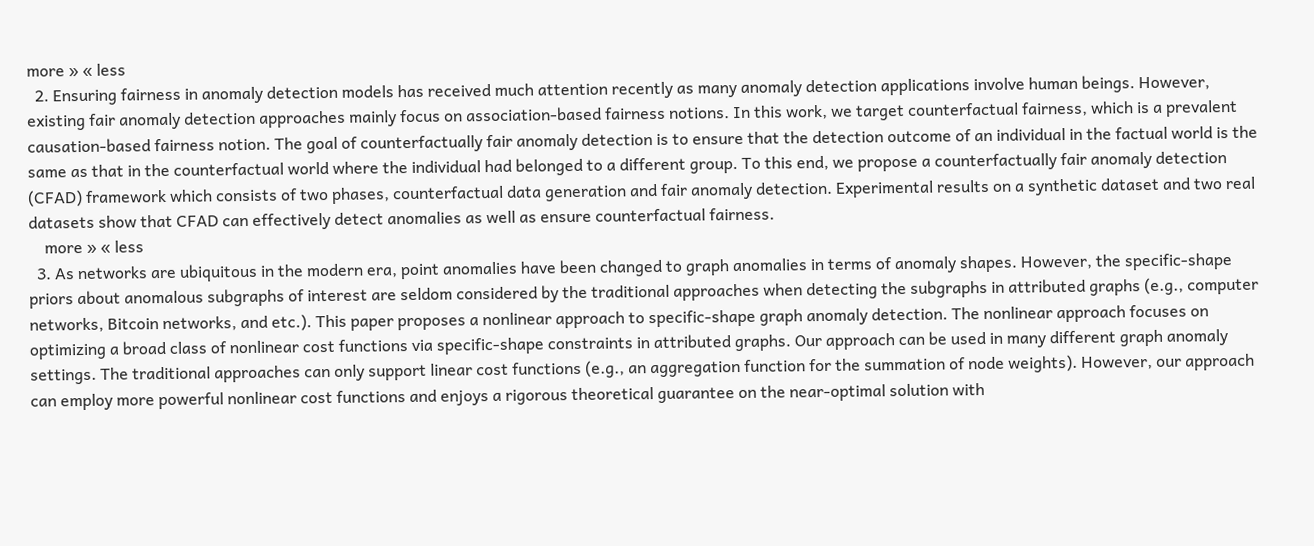more » « less
  2. Ensuring fairness in anomaly detection models has received much attention recently as many anomaly detection applications involve human beings. However, existing fair anomaly detection approaches mainly focus on association-based fairness notions. In this work, we target counterfactual fairness, which is a prevalent causation-based fairness notion. The goal of counterfactually fair anomaly detection is to ensure that the detection outcome of an individual in the factual world is the same as that in the counterfactual world where the individual had belonged to a different group. To this end, we propose a counterfactually fair anomaly detection (CFAD) framework which consists of two phases, counterfactual data generation and fair anomaly detection. Experimental results on a synthetic dataset and two real datasets show that CFAD can effectively detect anomalies as well as ensure counterfactual fairness.
    more » « less
  3. As networks are ubiquitous in the modern era, point anomalies have been changed to graph anomalies in terms of anomaly shapes. However, the specific-shape priors about anomalous subgraphs of interest are seldom considered by the traditional approaches when detecting the subgraphs in attributed graphs (e.g., computer networks, Bitcoin networks, and etc.). This paper proposes a nonlinear approach to specific-shape graph anomaly detection. The nonlinear approach focuses on optimizing a broad class of nonlinear cost functions via specific-shape constraints in attributed graphs. Our approach can be used in many different graph anomaly settings. The traditional approaches can only support linear cost functions (e.g., an aggregation function for the summation of node weights). However, our approach can employ more powerful nonlinear cost functions and enjoys a rigorous theoretical guarantee on the near-optimal solution with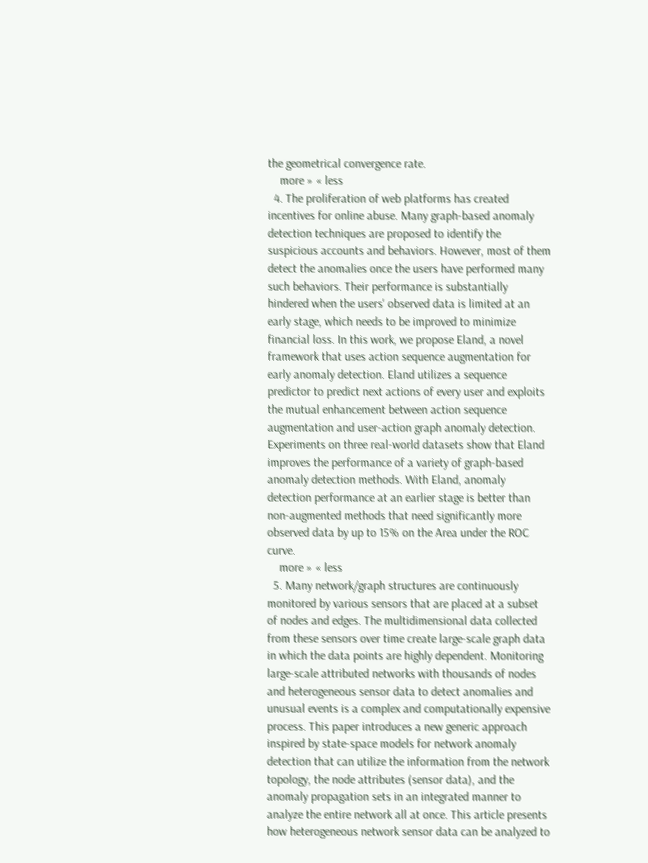the geometrical convergence rate.
    more » « less
  4. The proliferation of web platforms has created incentives for online abuse. Many graph-based anomaly detection techniques are proposed to identify the suspicious accounts and behaviors. However, most of them detect the anomalies once the users have performed many such behaviors. Their performance is substantially hindered when the users' observed data is limited at an early stage, which needs to be improved to minimize financial loss. In this work, we propose Eland, a novel framework that uses action sequence augmentation for early anomaly detection. Eland utilizes a sequence predictor to predict next actions of every user and exploits the mutual enhancement between action sequence augmentation and user-action graph anomaly detection. Experiments on three real-world datasets show that Eland improves the performance of a variety of graph-based anomaly detection methods. With Eland, anomaly detection performance at an earlier stage is better than non-augmented methods that need significantly more observed data by up to 15% on the Area under the ROC curve.
    more » « less
  5. Many network/graph structures are continuously monitored by various sensors that are placed at a subset of nodes and edges. The multidimensional data collected from these sensors over time create large-scale graph data in which the data points are highly dependent. Monitoring large-scale attributed networks with thousands of nodes and heterogeneous sensor data to detect anomalies and unusual events is a complex and computationally expensive process. This paper introduces a new generic approach inspired by state-space models for network anomaly detection that can utilize the information from the network topology, the node attributes (sensor data), and the anomaly propagation sets in an integrated manner to analyze the entire network all at once. This article presents how heterogeneous network sensor data can be analyzed to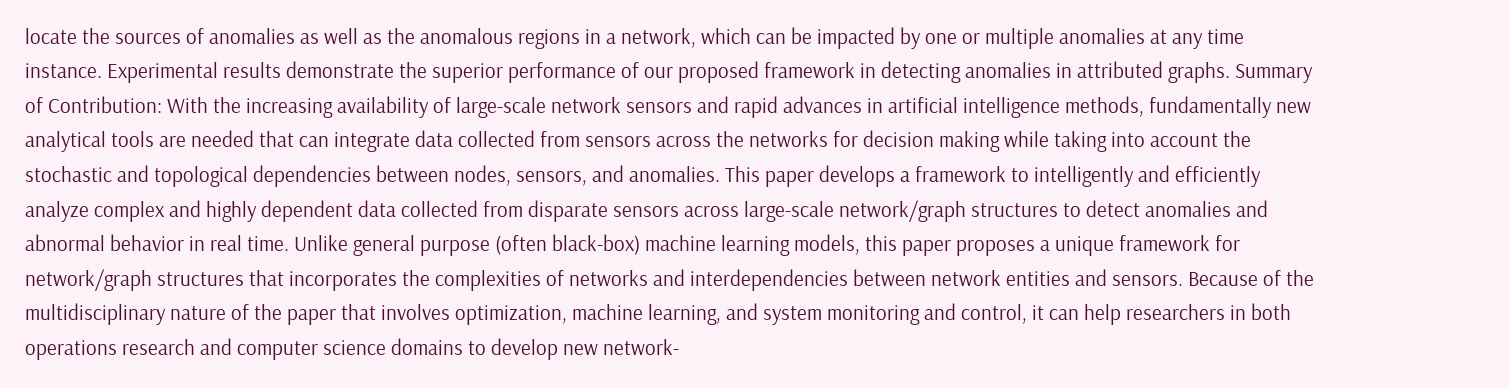locate the sources of anomalies as well as the anomalous regions in a network, which can be impacted by one or multiple anomalies at any time instance. Experimental results demonstrate the superior performance of our proposed framework in detecting anomalies in attributed graphs. Summary of Contribution: With the increasing availability of large-scale network sensors and rapid advances in artificial intelligence methods, fundamentally new analytical tools are needed that can integrate data collected from sensors across the networks for decision making while taking into account the stochastic and topological dependencies between nodes, sensors, and anomalies. This paper develops a framework to intelligently and efficiently analyze complex and highly dependent data collected from disparate sensors across large-scale network/graph structures to detect anomalies and abnormal behavior in real time. Unlike general purpose (often black-box) machine learning models, this paper proposes a unique framework for network/graph structures that incorporates the complexities of networks and interdependencies between network entities and sensors. Because of the multidisciplinary nature of the paper that involves optimization, machine learning, and system monitoring and control, it can help researchers in both operations research and computer science domains to develop new network-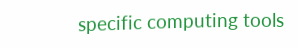specific computing tools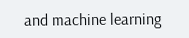and machine learning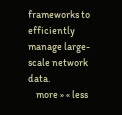frameworks to efficiently manage large-scale network data.
    more » « less